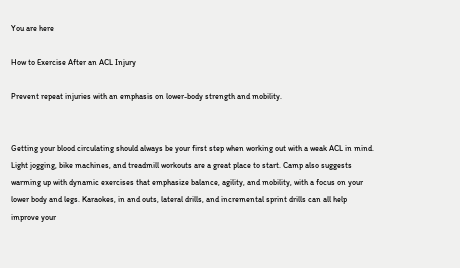You are here

How to Exercise After an ACL Injury

Prevent repeat injuries with an emphasis on lower-body strength and mobility.


Getting your blood circulating should always be your first step when working out with a weak ACL in mind. Light jogging, bike machines, and treadmill workouts are a great place to start. Camp also suggests warming up with dynamic exercises that emphasize balance, agility, and mobility, with a focus on your lower body and legs. Karaokes, in and outs, lateral drills, and incremental sprint drills can all help improve your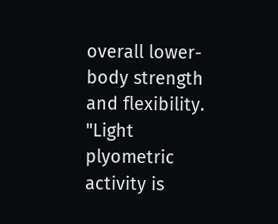overall lower-body strength and flexibility. "Light plyometric activity is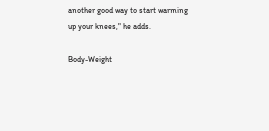another good way to start warming up your knees," he adds.

Body-Weight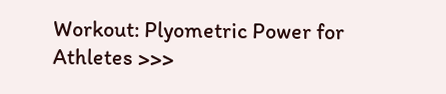Workout: Plyometric Power for Athletes >>>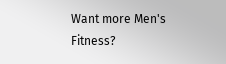Want more Men's Fitness?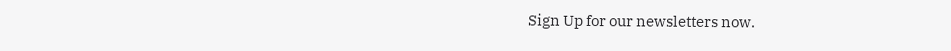Sign Up for our newsletters now.